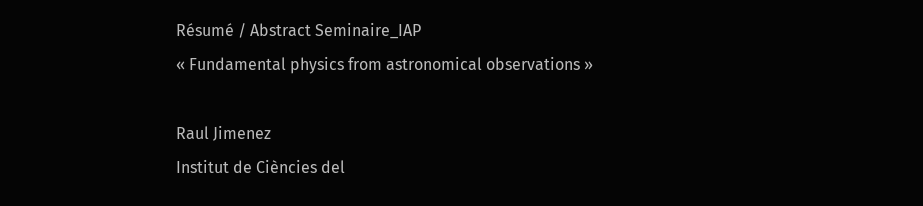Résumé / Abstract Seminaire_IAP
« Fundamental physics from astronomical observations »

Raul Jimenez
Institut de Ciències del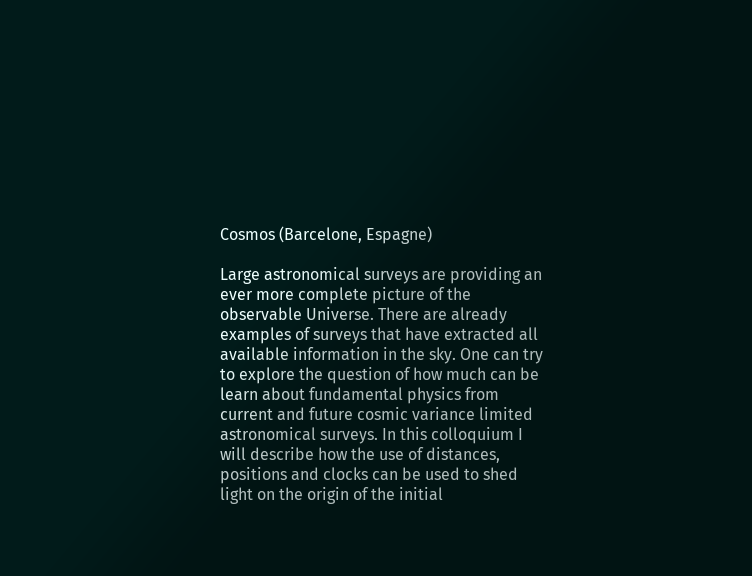Cosmos (Barcelone, Espagne)

Large astronomical surveys are providing an ever more complete picture of the observable Universe. There are already examples of surveys that have extracted all available information in the sky. One can try to explore the question of how much can be learn about fundamental physics from current and future cosmic variance limited astronomical surveys. In this colloquium I will describe how the use of distances, positions and clocks can be used to shed light on the origin of the initial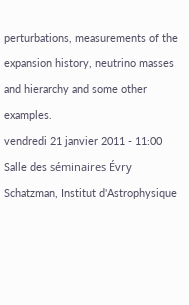perturbations, measurements of the expansion history, neutrino masses and hierarchy and some other examples.
vendredi 21 janvier 2011 - 11:00
Salle des séminaires Évry Schatzman, Institut d'Astrophysique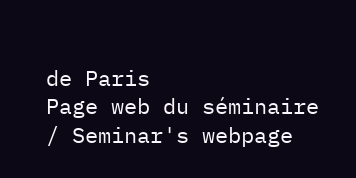de Paris
Page web du séminaire / Seminar's webpage